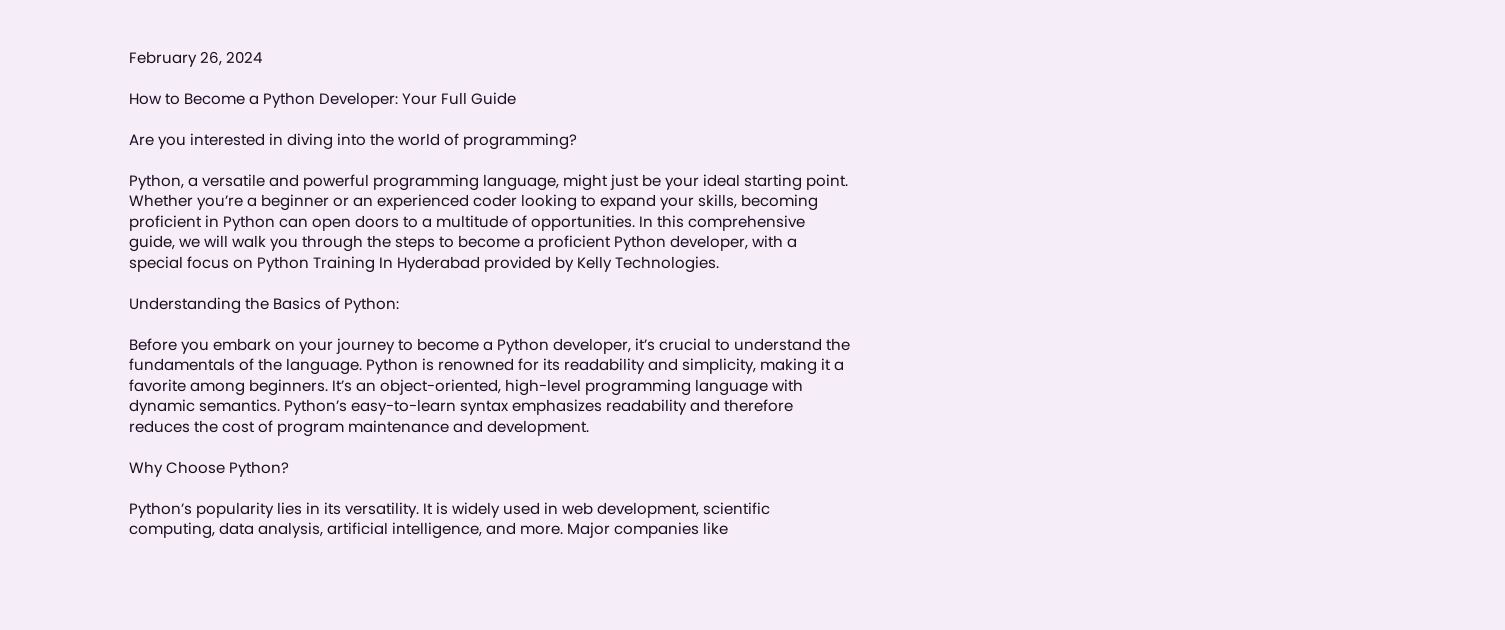February 26, 2024

How to Become a Python Developer: Your Full Guide

Are you interested in diving into the world of programming?

Python, a versatile and powerful programming language, might just be your ideal starting point. Whether you’re a beginner or an experienced coder looking to expand your skills, becoming proficient in Python can open doors to a multitude of opportunities. In this comprehensive guide, we will walk you through the steps to become a proficient Python developer, with a special focus on Python Training In Hyderabad provided by Kelly Technologies.

Understanding the Basics of Python:

Before you embark on your journey to become a Python developer, it’s crucial to understand the fundamentals of the language. Python is renowned for its readability and simplicity, making it a favorite among beginners. It’s an object-oriented, high-level programming language with dynamic semantics. Python’s easy-to-learn syntax emphasizes readability and therefore reduces the cost of program maintenance and development.

Why Choose Python?

Python’s popularity lies in its versatility. It is widely used in web development, scientific computing, data analysis, artificial intelligence, and more. Major companies like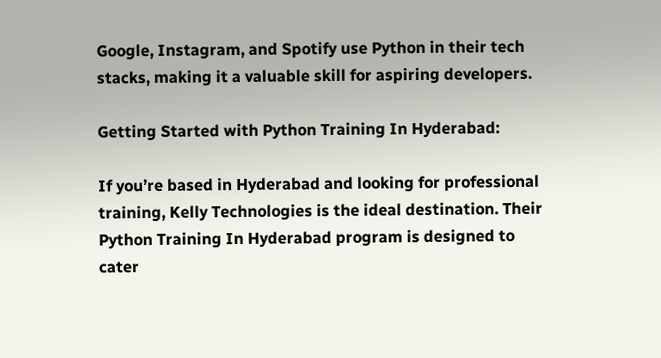Google, Instagram, and Spotify use Python in their tech stacks, making it a valuable skill for aspiring developers.

Getting Started with Python Training In Hyderabad:

If you’re based in Hyderabad and looking for professional training, Kelly Technologies is the ideal destination. Their Python Training In Hyderabad program is designed to cater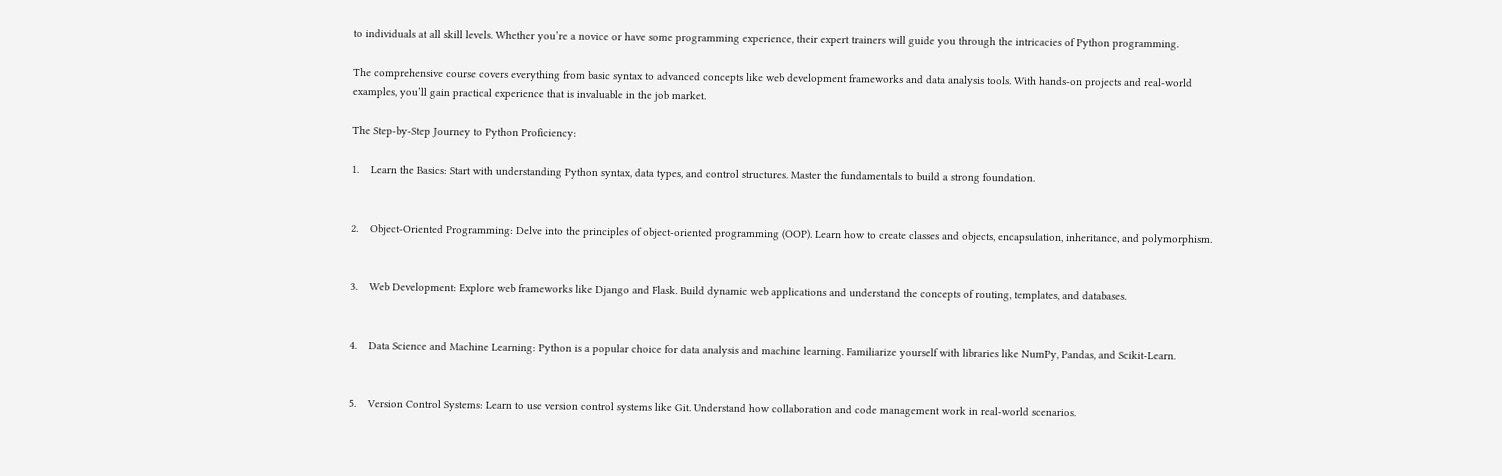to individuals at all skill levels. Whether you’re a novice or have some programming experience, their expert trainers will guide you through the intricacies of Python programming.

The comprehensive course covers everything from basic syntax to advanced concepts like web development frameworks and data analysis tools. With hands-on projects and real-world examples, you’ll gain practical experience that is invaluable in the job market.

The Step-by-Step Journey to Python Proficiency:

1.    Learn the Basics: Start with understanding Python syntax, data types, and control structures. Master the fundamentals to build a strong foundation.


2.    Object-Oriented Programming: Delve into the principles of object-oriented programming (OOP). Learn how to create classes and objects, encapsulation, inheritance, and polymorphism.


3.    Web Development: Explore web frameworks like Django and Flask. Build dynamic web applications and understand the concepts of routing, templates, and databases.


4.    Data Science and Machine Learning: Python is a popular choice for data analysis and machine learning. Familiarize yourself with libraries like NumPy, Pandas, and Scikit-Learn.


5.    Version Control Systems: Learn to use version control systems like Git. Understand how collaboration and code management work in real-world scenarios.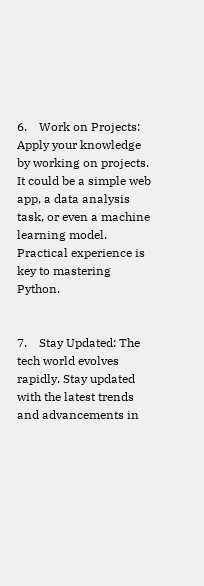6.    Work on Projects: Apply your knowledge by working on projects. It could be a simple web app, a data analysis task, or even a machine learning model. Practical experience is key to mastering Python.


7.    Stay Updated: The tech world evolves rapidly. Stay updated with the latest trends and advancements in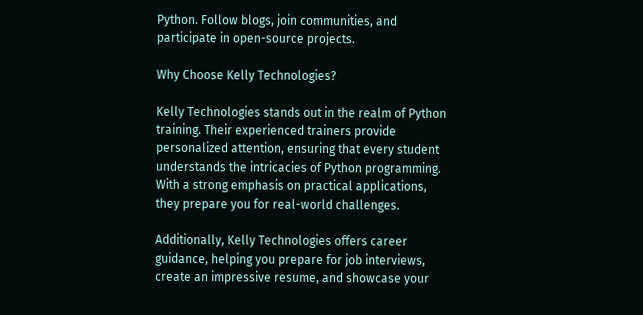Python. Follow blogs, join communities, and participate in open-source projects.

Why Choose Kelly Technologies?

Kelly Technologies stands out in the realm of Python training. Their experienced trainers provide personalized attention, ensuring that every student understands the intricacies of Python programming. With a strong emphasis on practical applications, they prepare you for real-world challenges.

Additionally, Kelly Technologies offers career guidance, helping you prepare for job interviews, create an impressive resume, and showcase your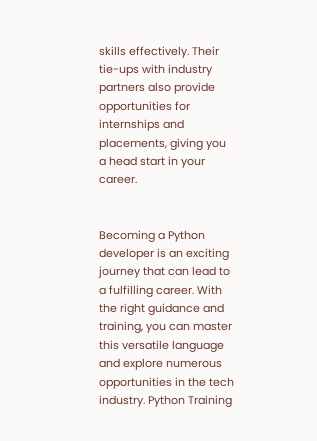skills effectively. Their tie-ups with industry partners also provide opportunities for internships and placements, giving you a head start in your career.


Becoming a Python developer is an exciting journey that can lead to a fulfilling career. With the right guidance and training, you can master this versatile language and explore numerous opportunities in the tech industry. Python Training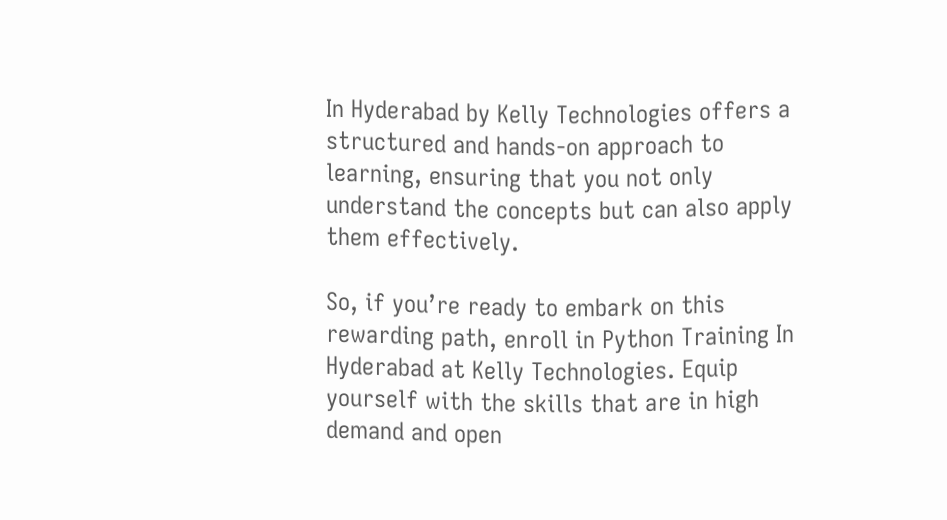In Hyderabad by Kelly Technologies offers a structured and hands-on approach to learning, ensuring that you not only understand the concepts but can also apply them effectively.

So, if you’re ready to embark on this rewarding path, enroll in Python Training In Hyderabad at Kelly Technologies. Equip yourself with the skills that are in high demand and open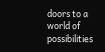doors to a world of possibilities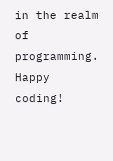in the realm of programming. Happy coding!